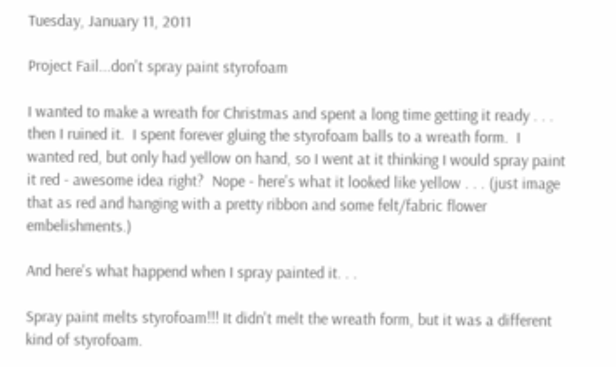Tuesday, January 11, 2011

Project Fail...don't spray paint styrofoam

I wanted to make a wreath for Christmas and spent a long time getting it ready . . . then I ruined it.  I spent forever gluing the styrofoam balls to a wreath form.  I wanted red, but only had yellow on hand, so I went at it thinking I would spray paint it red - awesome idea right?  Nope - here's what it looked like yellow . . . (just image that as red and hanging with a pretty ribbon and some felt/fabric flower embelishments.)

And here's what happend when I spray painted it. . .

Spray paint melts styrofoam!!! It didn't melt the wreath form, but it was a different kind of styrofoam.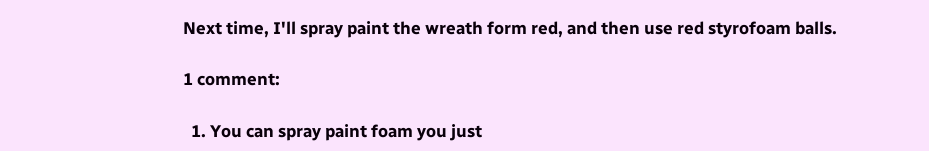Next time, I'll spray paint the wreath form red, and then use red styrofoam balls.

1 comment:

  1. You can spray paint foam you just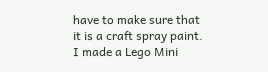have to make sure that it is a craft spray paint. I made a Lego Mini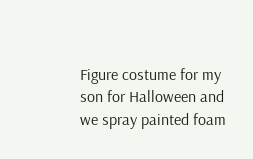Figure costume for my son for Halloween and we spray painted foam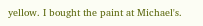yellow. I bought the paint at Michael's.